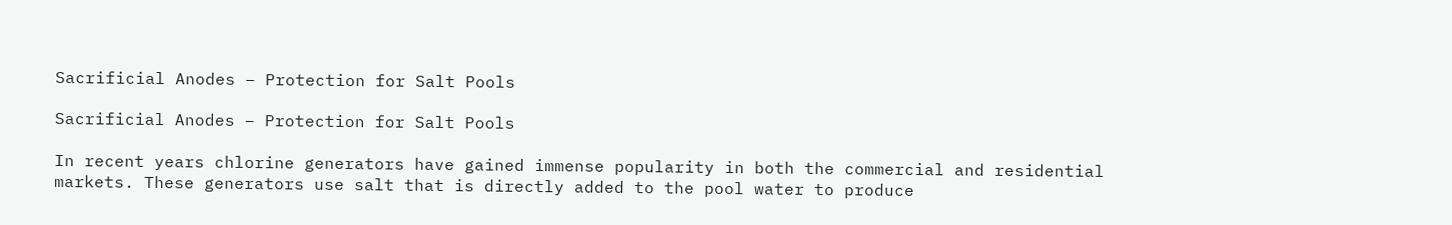Sacrificial Anodes – Protection for Salt Pools

Sacrificial Anodes – Protection for Salt Pools

In recent years chlorine generators have gained immense popularity in both the commercial and residential markets. These generators use salt that is directly added to the pool water to produce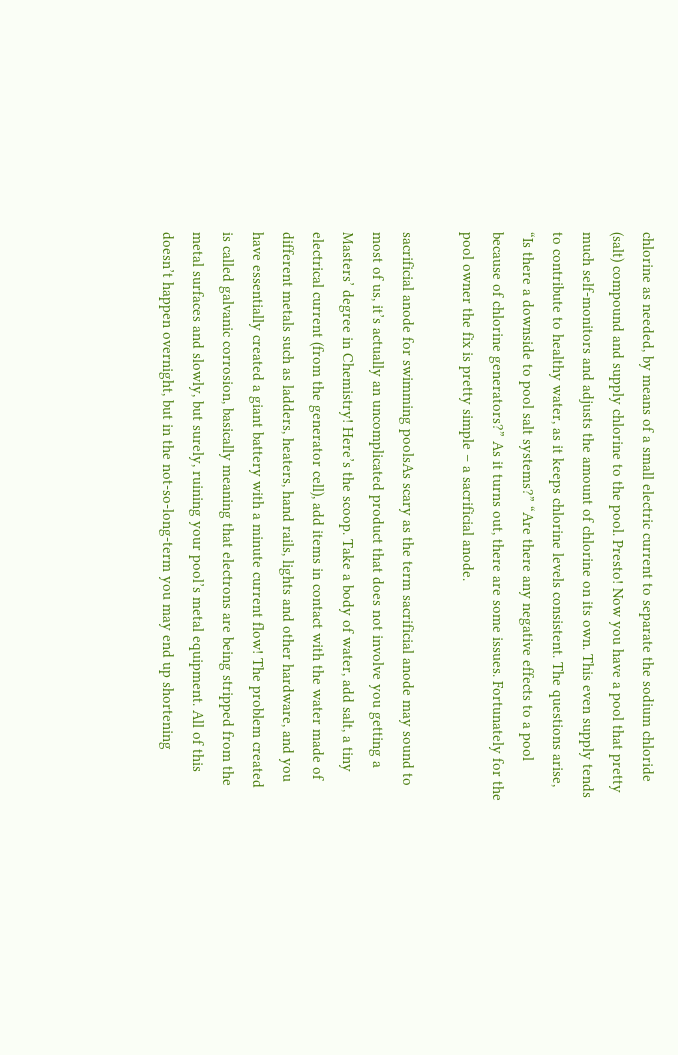chlorine as needed, by means of a small electric current to separate the sodium chloride (salt) compound and supply chlorine to the pool. Presto! Now you have a pool that pretty much self-monitors and adjusts the amount of chlorine on its own. This even supply tends to contribute to healthy water, as it keeps chlorine levels consistent. The questions arise, “Is there a downside to pool salt systems?” “Are there any negative effects to a pool because of chlorine generators?” As it turns out, there are some issues. Fortunately for the pool owner the fix is pretty simple – a sacrificial anode.

sacrificial anode for swimming poolsAs scary as the term sacrificial anode may sound to most of us, it’s actually an uncomplicated product that does not involve you getting a Masters’ degree in Chemistry! Here’s the scoop. Take a body of water, add salt, a tiny electrical current (from the generator cell), add items in contact with the water made of different metals such as ladders, heaters, hand rails, lights and other hardware, and you have essentially created a giant battery with a minute current flow! The problem created is called galvanic corrosion, basically meaning that electrons are being stripped from the metal surfaces and slowly, but surely, ruining your pool’s metal equipment. All of this doesn’t happen overnight, but in the not-so-long-term you may end up shortening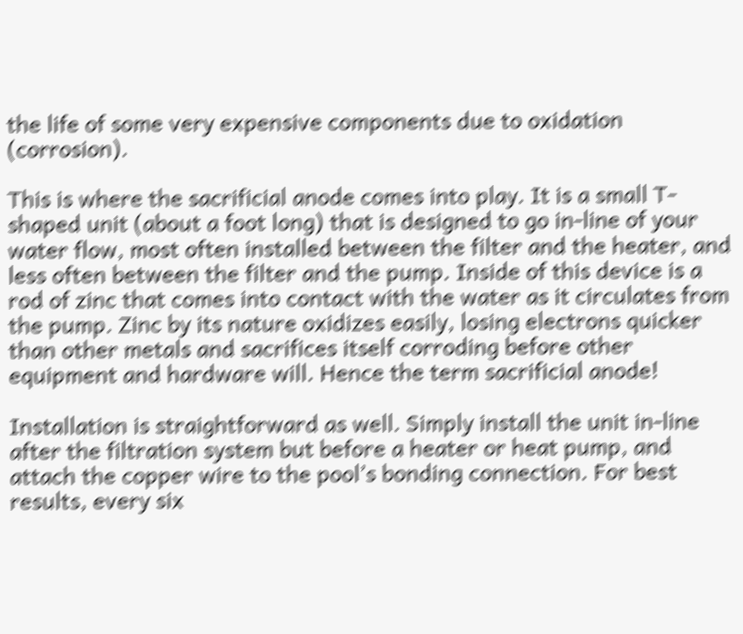the life of some very expensive components due to oxidation (corrosion).

This is where the sacrificial anode comes into play. It is a small T-shaped unit (about a foot long) that is designed to go in-line of your water flow, most often installed between the filter and the heater, and less often between the filter and the pump. Inside of this device is a rod of zinc that comes into contact with the water as it circulates from the pump. Zinc by its nature oxidizes easily, losing electrons quicker than other metals and sacrifices itself corroding before other equipment and hardware will. Hence the term sacrificial anode!

Installation is straightforward as well. Simply install the unit in-line after the filtration system but before a heater or heat pump, and attach the copper wire to the pool’s bonding connection. For best results, every six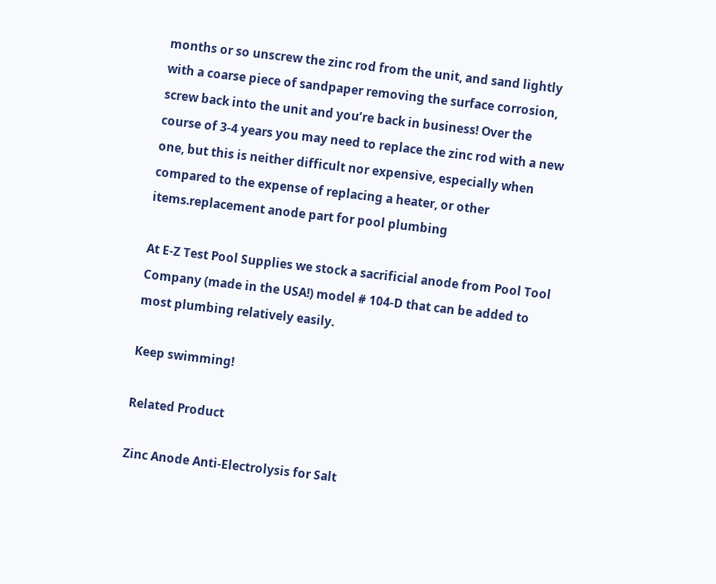months or so unscrew the zinc rod from the unit, and sand lightly with a coarse piece of sandpaper removing the surface corrosion, screw back into the unit and you’re back in business! Over the course of 3-4 years you may need to replace the zinc rod with a new one, but this is neither difficult nor expensive, especially when compared to the expense of replacing a heater, or other items.replacement anode part for pool plumbing

At E-Z Test Pool Supplies we stock a sacrificial anode from Pool Tool Company (made in the USA!) model # 104-D that can be added to most plumbing relatively easily.

Keep swimming!

Related Product

Zinc Anode Anti-Electrolysis for Salt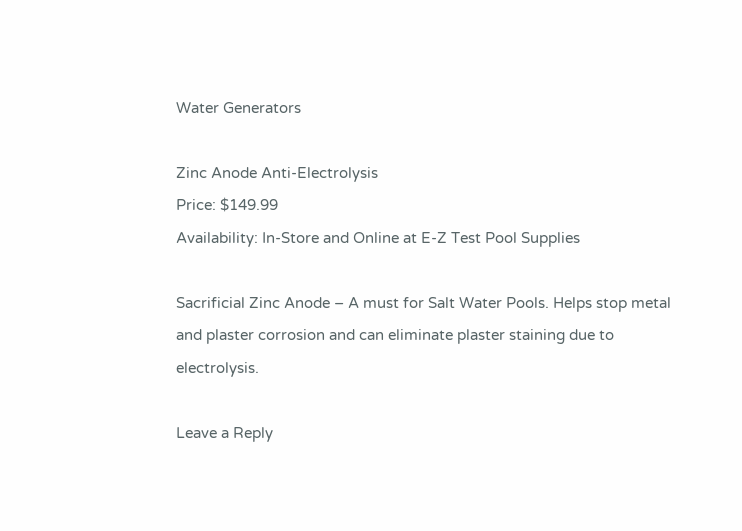Water Generators

Zinc Anode Anti-Electrolysis
Price: $149.99
Availability: In-Store and Online at E-Z Test Pool Supplies

Sacrificial Zinc Anode – A must for Salt Water Pools. Helps stop metal and plaster corrosion and can eliminate plaster staining due to electrolysis.

Leave a Reply